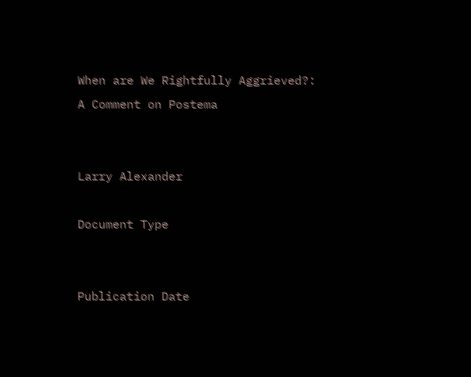When are We Rightfully Aggrieved?: A Comment on Postema


Larry Alexander

Document Type


Publication Date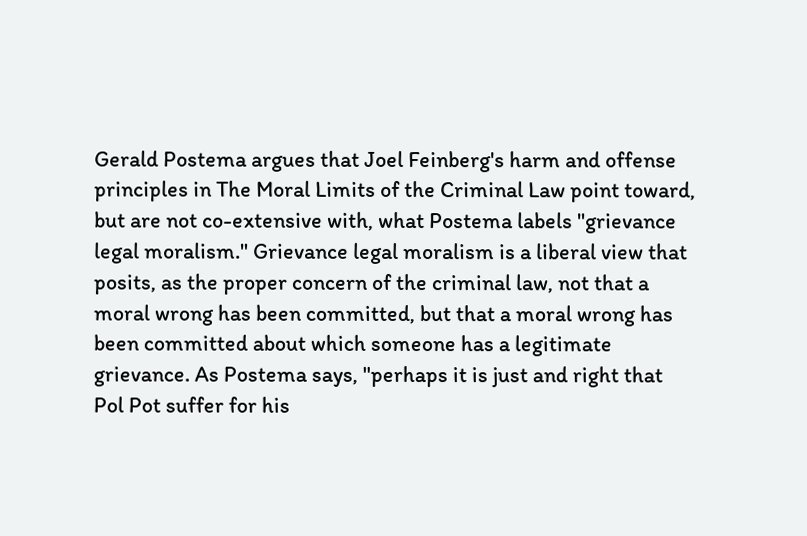Gerald Postema argues that Joel Feinberg's harm and offense principles in The Moral Limits of the Criminal Law point toward, but are not co-extensive with, what Postema labels "grievance legal moralism." Grievance legal moralism is a liberal view that posits, as the proper concern of the criminal law, not that a moral wrong has been committed, but that a moral wrong has been committed about which someone has a legitimate grievance. As Postema says, "perhaps it is just and right that Pol Pot suffer for his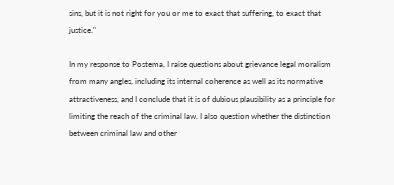sins, but it is not right for you or me to exact that suffering, to exact that justice."

In my response to Postema, I raise questions about grievance legal moralism from many angles, including its internal coherence as well as its normative attractiveness, and I conclude that it is of dubious plausibility as a principle for limiting the reach of the criminal law. I also question whether the distinction between criminal law and other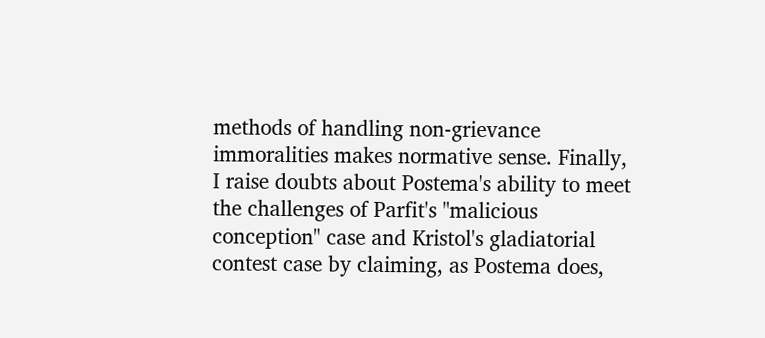methods of handling non-grievance immoralities makes normative sense. Finally, I raise doubts about Postema's ability to meet the challenges of Parfit's "malicious conception" case and Kristol's gladiatorial contest case by claiming, as Postema does,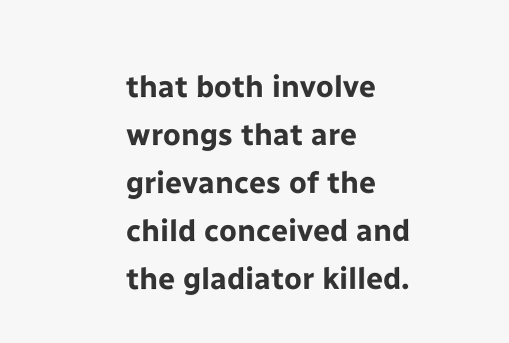that both involve wrongs that are grievances of the child conceived and the gladiator killed.